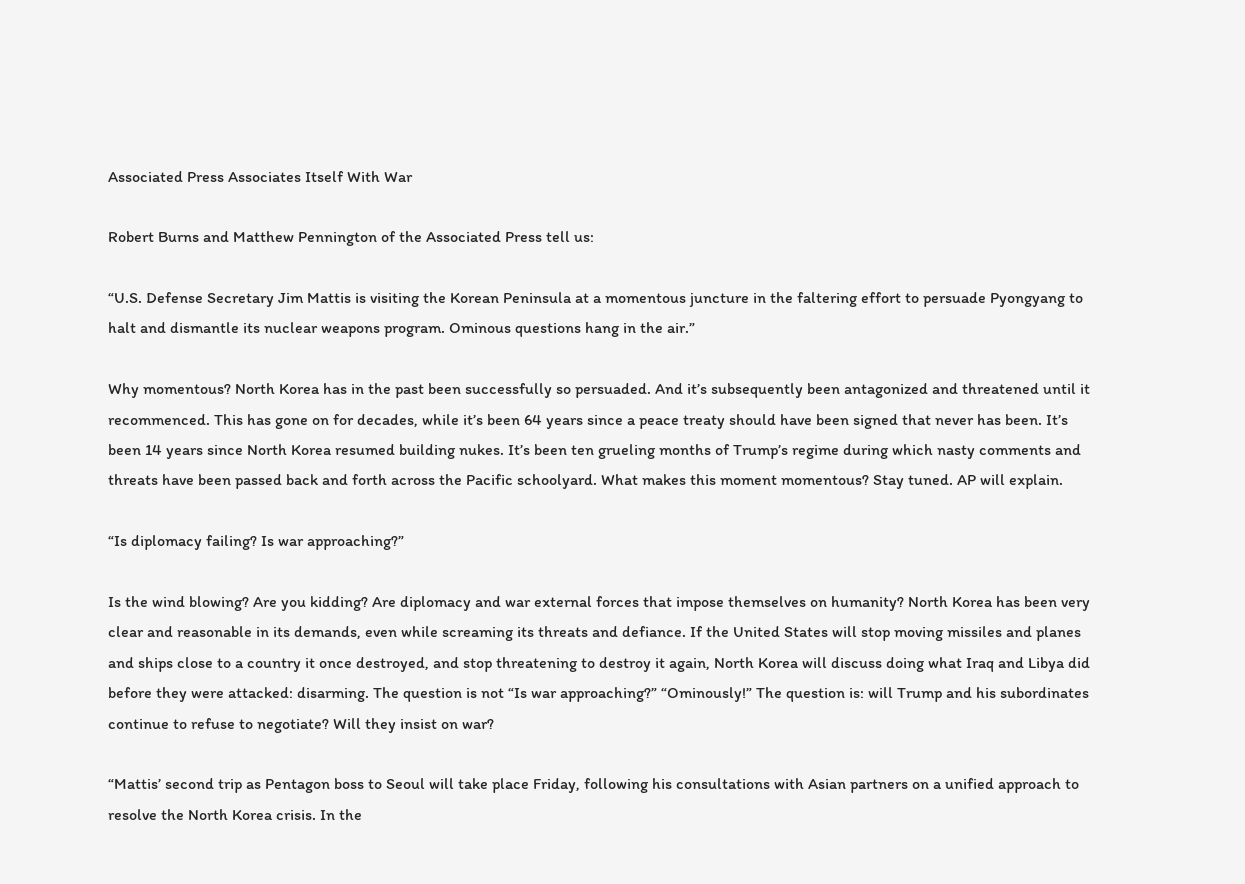Associated Press Associates Itself With War

Robert Burns and Matthew Pennington of the Associated Press tell us:

“U.S. Defense Secretary Jim Mattis is visiting the Korean Peninsula at a momentous juncture in the faltering effort to persuade Pyongyang to halt and dismantle its nuclear weapons program. Ominous questions hang in the air.”

Why momentous? North Korea has in the past been successfully so persuaded. And it’s subsequently been antagonized and threatened until it recommenced. This has gone on for decades, while it’s been 64 years since a peace treaty should have been signed that never has been. It’s been 14 years since North Korea resumed building nukes. It’s been ten grueling months of Trump’s regime during which nasty comments and threats have been passed back and forth across the Pacific schoolyard. What makes this moment momentous? Stay tuned. AP will explain.

“Is diplomacy failing? Is war approaching?”

Is the wind blowing? Are you kidding? Are diplomacy and war external forces that impose themselves on humanity? North Korea has been very clear and reasonable in its demands, even while screaming its threats and defiance. If the United States will stop moving missiles and planes and ships close to a country it once destroyed, and stop threatening to destroy it again, North Korea will discuss doing what Iraq and Libya did before they were attacked: disarming. The question is not “Is war approaching?” “Ominously!” The question is: will Trump and his subordinates continue to refuse to negotiate? Will they insist on war?

“Mattis’ second trip as Pentagon boss to Seoul will take place Friday, following his consultations with Asian partners on a unified approach to resolve the North Korea crisis. In the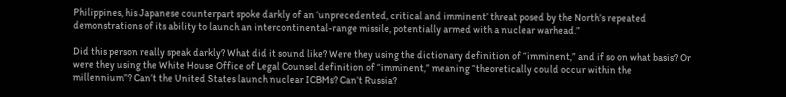Philippines, his Japanese counterpart spoke darkly of an ‘unprecedented, critical and imminent’ threat posed by the North’s repeated demonstrations of its ability to launch an intercontinental-range missile, potentially armed with a nuclear warhead.”

Did this person really speak darkly? What did it sound like? Were they using the dictionary definition of “imminent,” and if so on what basis? Or were they using the White House Office of Legal Counsel definition of “imminent,” meaning “theoretically could occur within the millennium”? Can’t the United States launch nuclear ICBMs? Can’t Russia?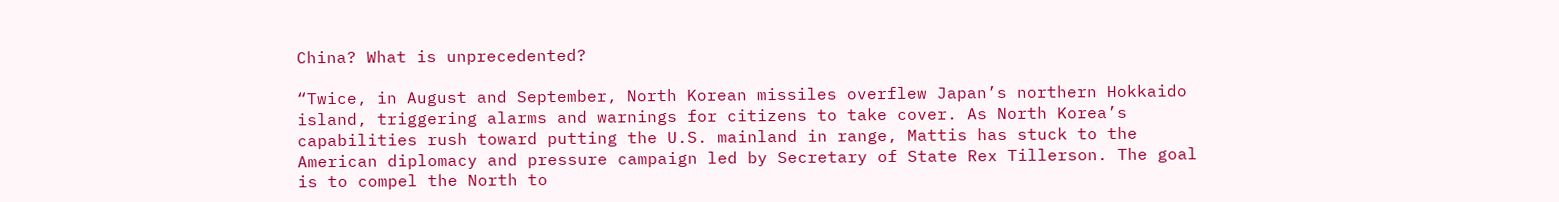China? What is unprecedented?

“Twice, in August and September, North Korean missiles overflew Japan’s northern Hokkaido island, triggering alarms and warnings for citizens to take cover. As North Korea’s capabilities rush toward putting the U.S. mainland in range, Mattis has stuck to the American diplomacy and pressure campaign led by Secretary of State Rex Tillerson. The goal is to compel the North to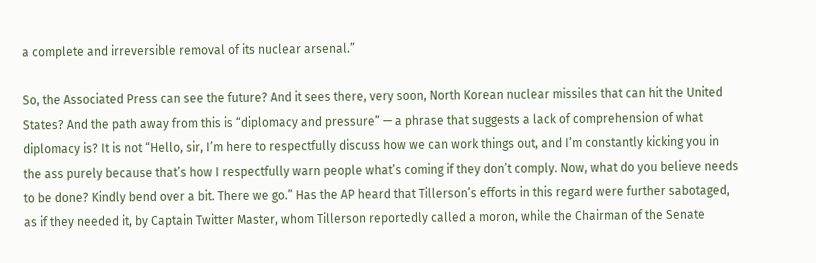a complete and irreversible removal of its nuclear arsenal.”

So, the Associated Press can see the future? And it sees there, very soon, North Korean nuclear missiles that can hit the United States? And the path away from this is “diplomacy and pressure” — a phrase that suggests a lack of comprehension of what diplomacy is? It is not “Hello, sir, I’m here to respectfully discuss how we can work things out, and I’m constantly kicking you in the ass purely because that’s how I respectfully warn people what’s coming if they don’t comply. Now, what do you believe needs to be done? Kindly bend over a bit. There we go.” Has the AP heard that Tillerson’s efforts in this regard were further sabotaged, as if they needed it, by Captain Twitter Master, whom Tillerson reportedly called a moron, while the Chairman of the Senate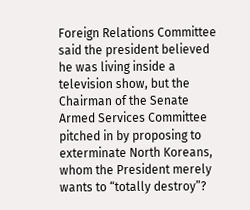Foreign Relations Committee said the president believed he was living inside a television show, but the Chairman of the Senate Armed Services Committee pitched in by proposing to exterminate North Koreans, whom the President merely wants to “totally destroy”?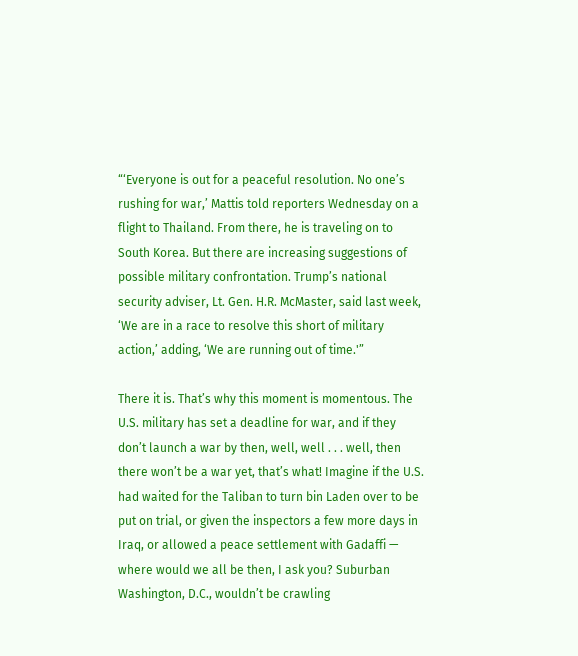“‘Everyone is out for a peaceful resolution. No one’s rushing for war,’ Mattis told reporters Wednesday on a flight to Thailand. From there, he is traveling on to South Korea. But there are increasing suggestions of possible military confrontation. Trump’s national security adviser, Lt. Gen. H.R. McMaster, said last week, ‘We are in a race to resolve this short of military action,’ adding, ‘We are running out of time.'”

There it is. That’s why this moment is momentous. The U.S. military has set a deadline for war, and if they don’t launch a war by then, well, well . . . well, then there won’t be a war yet, that’s what! Imagine if the U.S. had waited for the Taliban to turn bin Laden over to be put on trial, or given the inspectors a few more days in Iraq, or allowed a peace settlement with Gadaffi — where would we all be then, I ask you? Suburban Washington, D.C., wouldn’t be crawling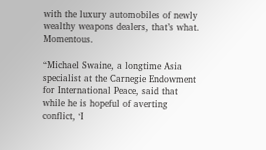with the luxury automobiles of newly wealthy weapons dealers, that’s what. Momentous.

“Michael Swaine, a longtime Asia specialist at the Carnegie Endowment for International Peace, said that while he is hopeful of averting conflict, ‘I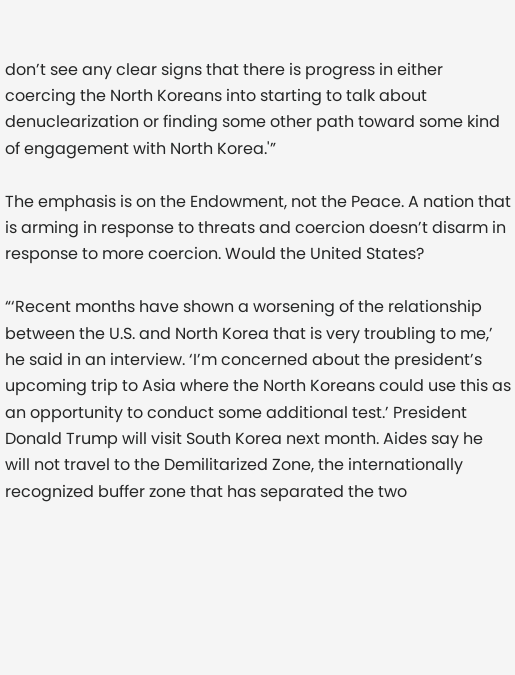don’t see any clear signs that there is progress in either coercing the North Koreans into starting to talk about denuclearization or finding some other path toward some kind of engagement with North Korea.'”

The emphasis is on the Endowment, not the Peace. A nation that is arming in response to threats and coercion doesn’t disarm in response to more coercion. Would the United States?

“‘Recent months have shown a worsening of the relationship between the U.S. and North Korea that is very troubling to me,’ he said in an interview. ‘I’m concerned about the president’s upcoming trip to Asia where the North Koreans could use this as an opportunity to conduct some additional test.’ President Donald Trump will visit South Korea next month. Aides say he will not travel to the Demilitarized Zone, the internationally recognized buffer zone that has separated the two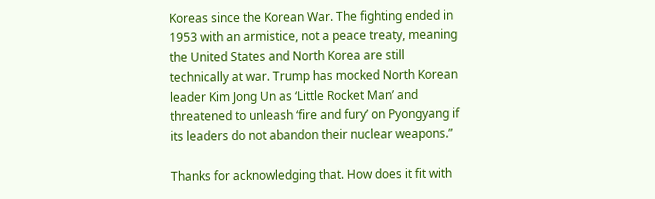Koreas since the Korean War. The fighting ended in 1953 with an armistice, not a peace treaty, meaning the United States and North Korea are still technically at war. Trump has mocked North Korean leader Kim Jong Un as ‘Little Rocket Man’ and threatened to unleash ‘fire and fury’ on Pyongyang if its leaders do not abandon their nuclear weapons.”

Thanks for acknowledging that. How does it fit with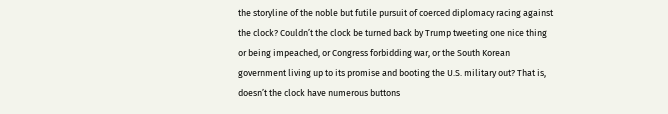the storyline of the noble but futile pursuit of coerced diplomacy racing against the clock? Couldn’t the clock be turned back by Trump tweeting one nice thing or being impeached, or Congress forbidding war, or the South Korean government living up to its promise and booting the U.S. military out? That is, doesn’t the clock have numerous buttons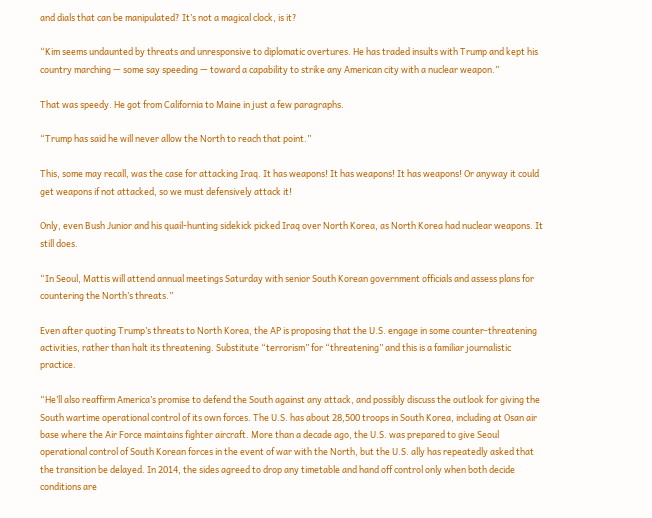and dials that can be manipulated? It’s not a magical clock, is it?

“Kim seems undaunted by threats and unresponsive to diplomatic overtures. He has traded insults with Trump and kept his country marching — some say speeding — toward a capability to strike any American city with a nuclear weapon.”

That was speedy. He got from California to Maine in just a few paragraphs.

“Trump has said he will never allow the North to reach that point.”

This, some may recall, was the case for attacking Iraq. It has weapons! It has weapons! It has weapons! Or anyway it could get weapons if not attacked, so we must defensively attack it!

Only, even Bush Junior and his quail-hunting sidekick picked Iraq over North Korea, as North Korea had nuclear weapons. It still does.

“In Seoul, Mattis will attend annual meetings Saturday with senior South Korean government officials and assess plans for countering the North’s threats.”

Even after quoting Trump’s threats to North Korea, the AP is proposing that the U.S. engage in some counter-threatening activities, rather than halt its threatening. Substitute “terrorism” for “threatening” and this is a familiar journalistic practice.

“He’ll also reaffirm America’s promise to defend the South against any attack, and possibly discuss the outlook for giving the South wartime operational control of its own forces. The U.S. has about 28,500 troops in South Korea, including at Osan air base where the Air Force maintains fighter aircraft. More than a decade ago, the U.S. was prepared to give Seoul operational control of South Korean forces in the event of war with the North, but the U.S. ally has repeatedly asked that the transition be delayed. In 2014, the sides agreed to drop any timetable and hand off control only when both decide conditions are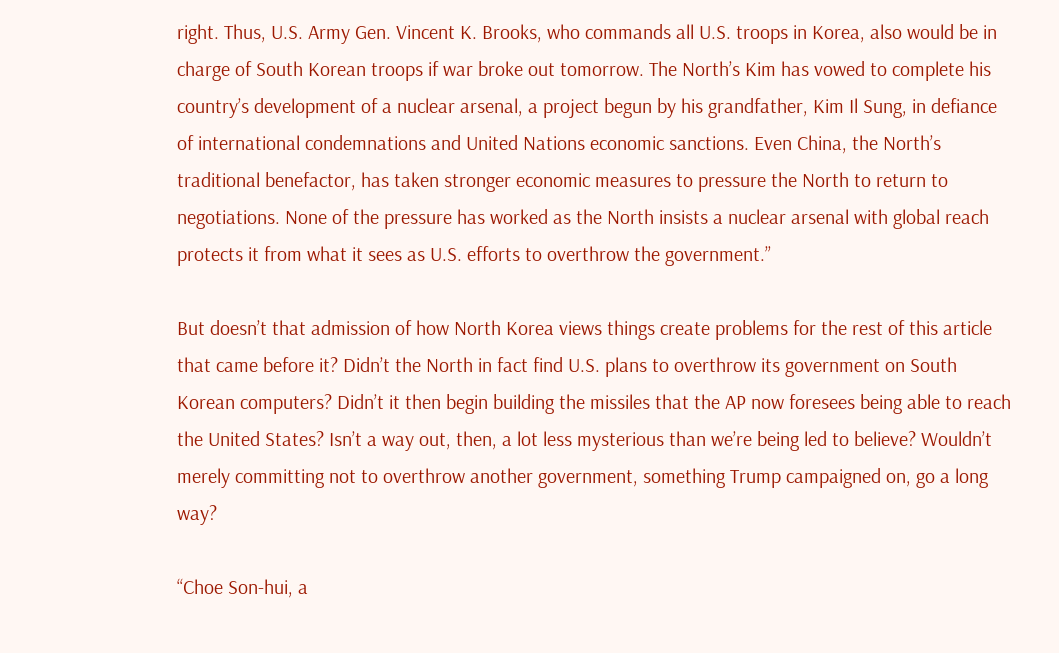right. Thus, U.S. Army Gen. Vincent K. Brooks, who commands all U.S. troops in Korea, also would be in charge of South Korean troops if war broke out tomorrow. The North’s Kim has vowed to complete his country’s development of a nuclear arsenal, a project begun by his grandfather, Kim Il Sung, in defiance of international condemnations and United Nations economic sanctions. Even China, the North’s traditional benefactor, has taken stronger economic measures to pressure the North to return to negotiations. None of the pressure has worked as the North insists a nuclear arsenal with global reach protects it from what it sees as U.S. efforts to overthrow the government.”

But doesn’t that admission of how North Korea views things create problems for the rest of this article that came before it? Didn’t the North in fact find U.S. plans to overthrow its government on South Korean computers? Didn’t it then begin building the missiles that the AP now foresees being able to reach the United States? Isn’t a way out, then, a lot less mysterious than we’re being led to believe? Wouldn’t merely committing not to overthrow another government, something Trump campaigned on, go a long way?

“Choe Son-hui, a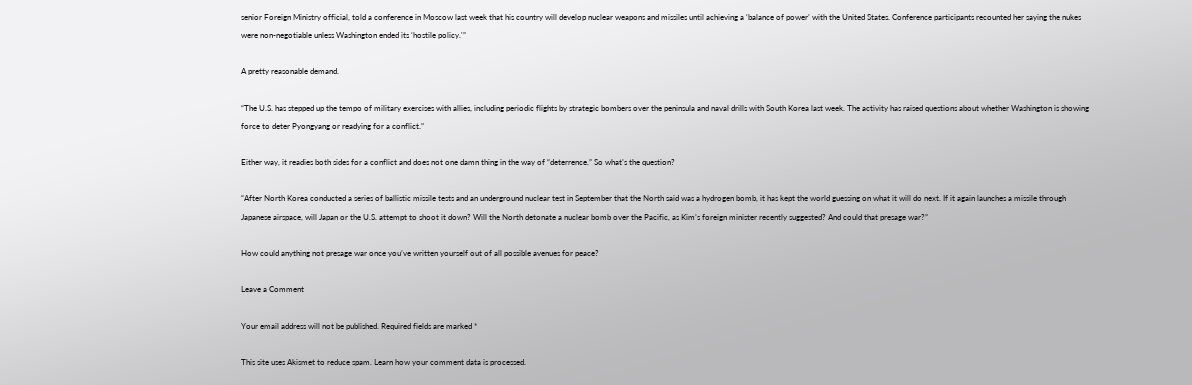senior Foreign Ministry official, told a conference in Moscow last week that his country will develop nuclear weapons and missiles until achieving a ‘balance of power’ with the United States. Conference participants recounted her saying the nukes were non-negotiable unless Washington ended its ‘hostile policy.'”

A pretty reasonable demand.

“The U.S. has stepped up the tempo of military exercises with allies, including periodic flights by strategic bombers over the peninsula and naval drills with South Korea last week. The activity has raised questions about whether Washington is showing force to deter Pyongyang or readying for a conflict.”

Either way, it readies both sides for a conflict and does not one damn thing in the way of “deterrence.” So what’s the question?

“After North Korea conducted a series of ballistic missile tests and an underground nuclear test in September that the North said was a hydrogen bomb, it has kept the world guessing on what it will do next. If it again launches a missile through Japanese airspace, will Japan or the U.S. attempt to shoot it down? Will the North detonate a nuclear bomb over the Pacific, as Kim’s foreign minister recently suggested? And could that presage war?”

How could anything not presage war once you’ve written yourself out of all possible avenues for peace?

Leave a Comment

Your email address will not be published. Required fields are marked *

This site uses Akismet to reduce spam. Learn how your comment data is processed.